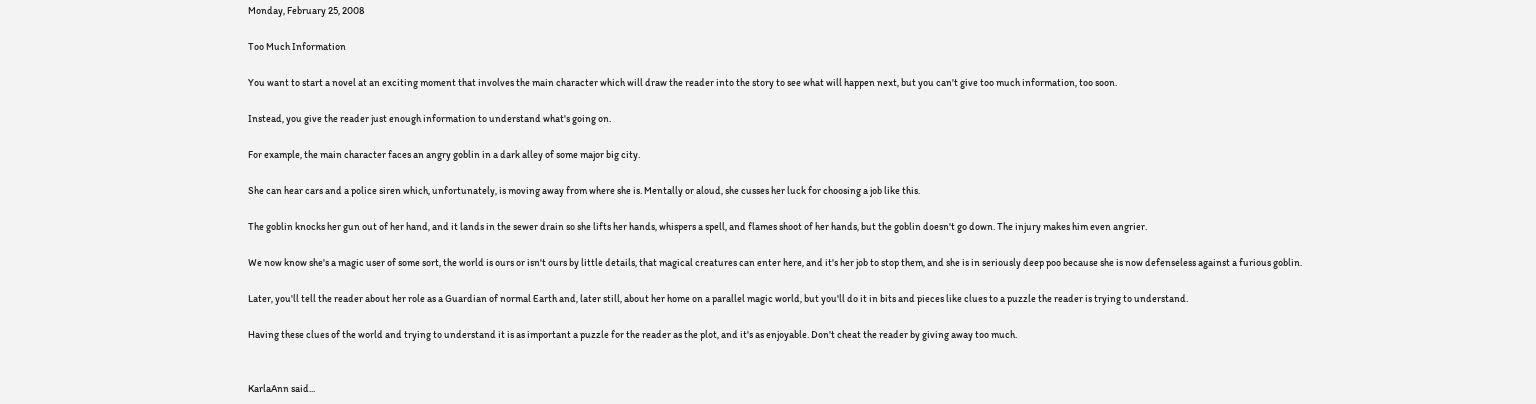Monday, February 25, 2008

Too Much Information

You want to start a novel at an exciting moment that involves the main character which will draw the reader into the story to see what will happen next, but you can't give too much information, too soon.

Instead, you give the reader just enough information to understand what's going on.

For example, the main character faces an angry goblin in a dark alley of some major big city.

She can hear cars and a police siren which, unfortunately, is moving away from where she is. Mentally or aloud, she cusses her luck for choosing a job like this.

The goblin knocks her gun out of her hand, and it lands in the sewer drain so she lifts her hands, whispers a spell, and flames shoot of her hands, but the goblin doesn't go down. The injury makes him even angrier.

We now know she's a magic user of some sort, the world is ours or isn't ours by little details, that magical creatures can enter here, and it's her job to stop them, and she is in seriously deep poo because she is now defenseless against a furious goblin.

Later, you'll tell the reader about her role as a Guardian of normal Earth and, later still, about her home on a parallel magic world, but you'll do it in bits and pieces like clues to a puzzle the reader is trying to understand.

Having these clues of the world and trying to understand it is as important a puzzle for the reader as the plot, and it's as enjoyable. Don't cheat the reader by giving away too much.


KarlaAnn said...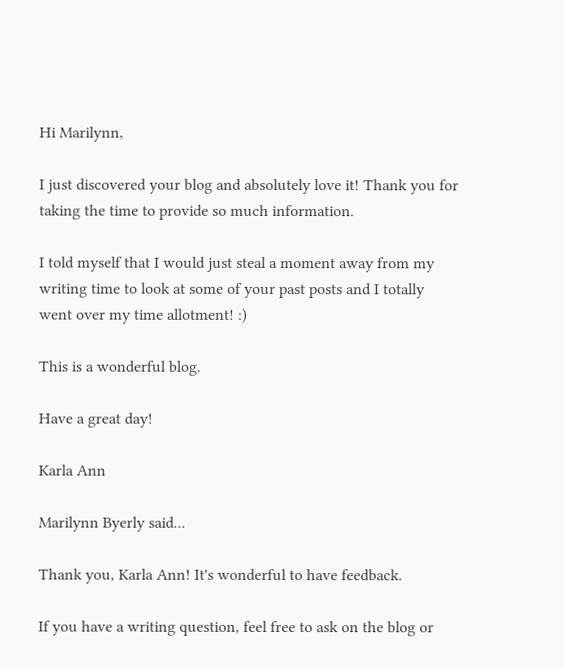Hi Marilynn,

I just discovered your blog and absolutely love it! Thank you for taking the time to provide so much information.

I told myself that I would just steal a moment away from my writing time to look at some of your past posts and I totally went over my time allotment! :)

This is a wonderful blog.

Have a great day!

Karla Ann

Marilynn Byerly said...

Thank you, Karla Ann! It's wonderful to have feedback.

If you have a writing question, feel free to ask on the blog or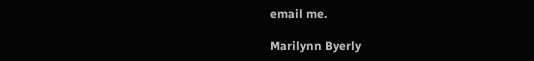email me.

Marilynn Byerly